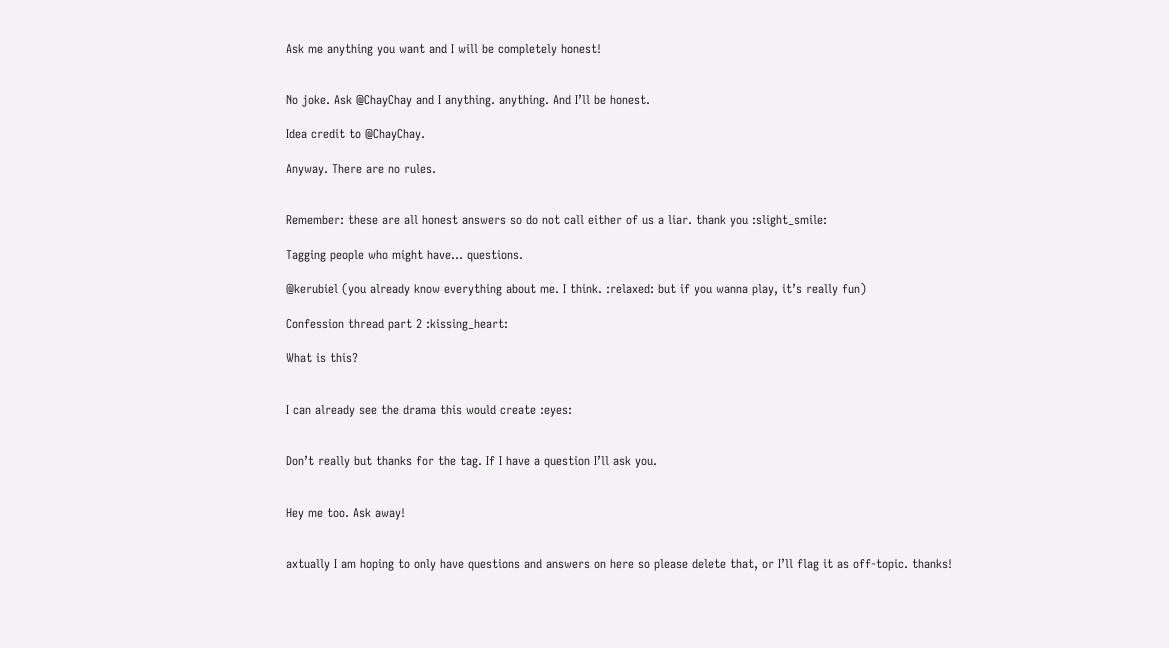Ask me anything you want and I will be completely honest!


No joke. Ask @ChayChay and I anything. anything. And I’ll be honest.

Idea credit to @ChayChay.

Anyway. There are no rules.


Remember: these are all honest answers so do not call either of us a liar. thank you :slight_smile:

Tagging people who might have… questions.

@kerubiel (you already know everything about me. I think. :relaxed: but if you wanna play, it’s really fun)

Confession thread part 2 :kissing_heart:

What is this?


I can already see the drama this would create :eyes:


Don’t really but thanks for the tag. If I have a question I’ll ask you.


Hey me too. Ask away!


axtually I am hoping to only have questions and answers on here so please delete that, or I’ll flag it as off-topic. thanks!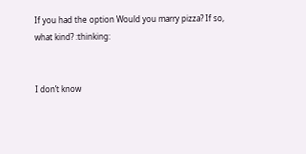If you had the option Would you marry pizza? If so, what kind? :thinking:


I don’t know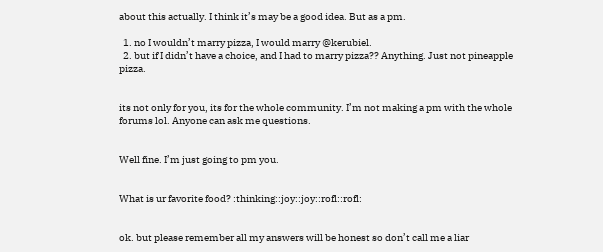about this actually. I think it’s may be a good idea. But as a pm.

  1. no I wouldn’t marry pizza, I would marry @kerubiel.
  2. but if I didn’t have a choice, and I had to marry pizza?? Anything. Just not pineapple pizza.


its not only for you, its for the whole community. I’m not making a pm with the whole forums lol. Anyone can ask me questions.


Well fine. I’m just going to pm you.


What is ur favorite food? :thinking::joy::joy::rofl::rofl:


ok. but please remember all my answers will be honest so don’t call me a liar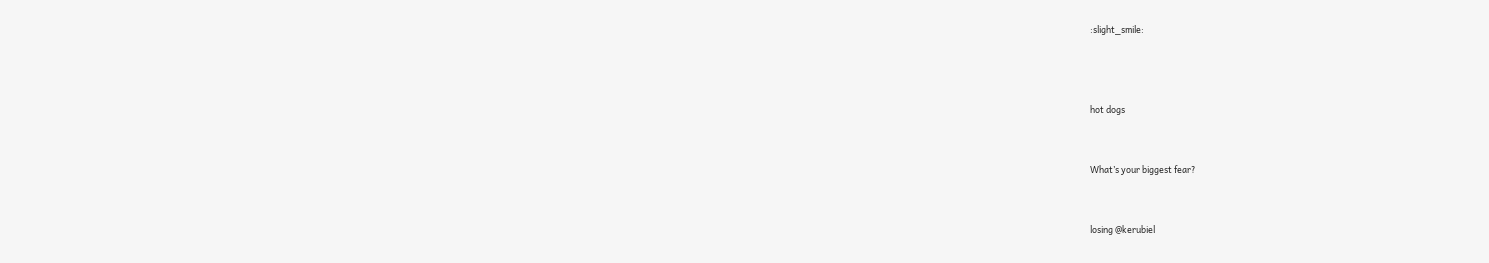:slight_smile:



hot dogs


What’s your biggest fear?


losing @kerubiel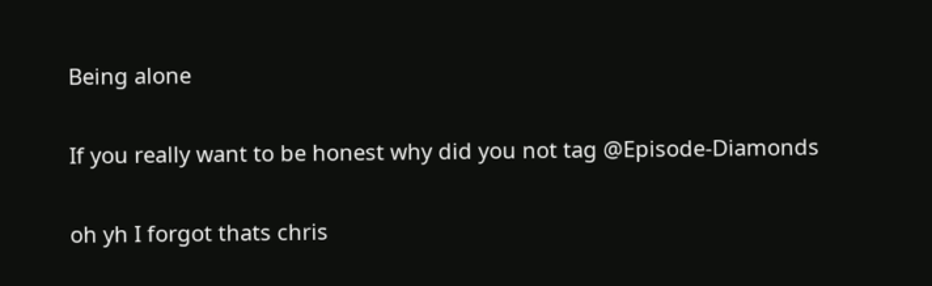Being alone


If you really want to be honest why did you not tag @Episode-Diamonds


oh yh I forgot thats chris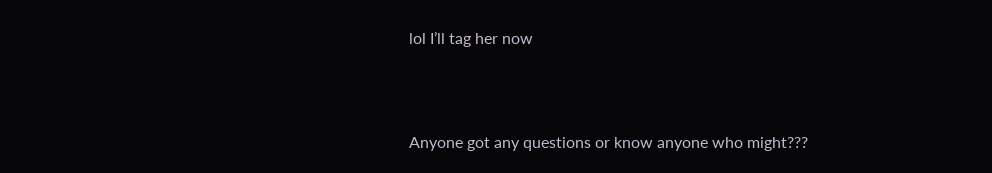lol I’ll tag her now



Anyone got any questions or know anyone who might???